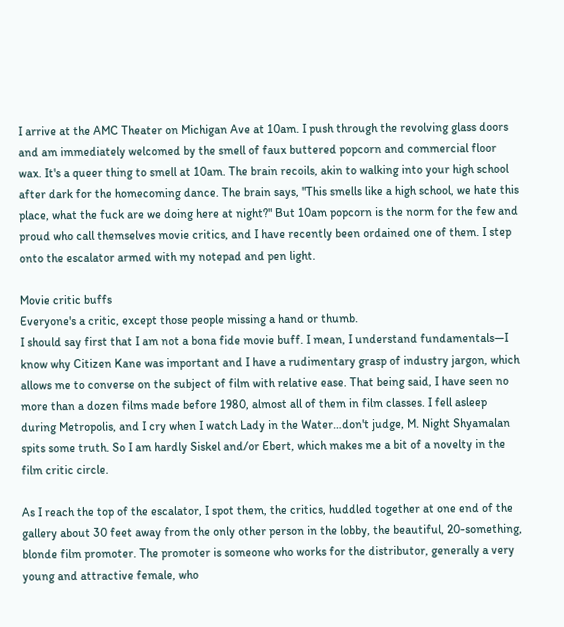I arrive at the AMC Theater on Michigan Ave at 10am. I push through the revolving glass doors and am immediately welcomed by the smell of faux buttered popcorn and commercial floor wax. It's a queer thing to smell at 10am. The brain recoils, akin to walking into your high school after dark for the homecoming dance. The brain says, "This smells like a high school, we hate this place, what the fuck are we doing here at night?" But 10am popcorn is the norm for the few and proud who call themselves movie critics, and I have recently been ordained one of them. I step onto the escalator armed with my notepad and pen light.

Movie critic buffs
Everyone's a critic, except those people missing a hand or thumb.
I should say first that I am not a bona fide movie buff. I mean, I understand fundamentals—I know why Citizen Kane was important and I have a rudimentary grasp of industry jargon, which allows me to converse on the subject of film with relative ease. That being said, I have seen no more than a dozen films made before 1980, almost all of them in film classes. I fell asleep during Metropolis, and I cry when I watch Lady in the Water…don't judge, M. Night Shyamalan spits some truth. So I am hardly Siskel and/or Ebert, which makes me a bit of a novelty in the film critic circle.

As I reach the top of the escalator, I spot them, the critics, huddled together at one end of the gallery about 30 feet away from the only other person in the lobby, the beautiful, 20-something, blonde film promoter. The promoter is someone who works for the distributor, generally a very young and attractive female, who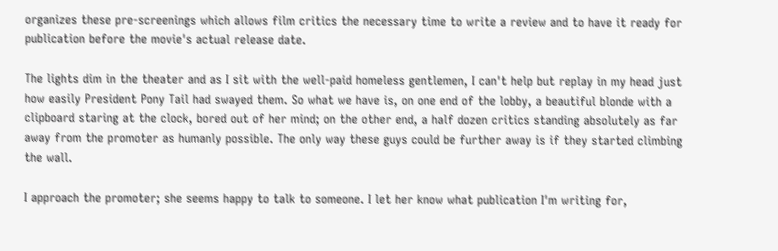organizes these pre-screenings which allows film critics the necessary time to write a review and to have it ready for publication before the movie's actual release date.

The lights dim in the theater and as I sit with the well-paid homeless gentlemen, I can't help but replay in my head just how easily President Pony Tail had swayed them. So what we have is, on one end of the lobby, a beautiful blonde with a clipboard staring at the clock, bored out of her mind; on the other end, a half dozen critics standing absolutely as far away from the promoter as humanly possible. The only way these guys could be further away is if they started climbing the wall.

I approach the promoter; she seems happy to talk to someone. I let her know what publication I'm writing for,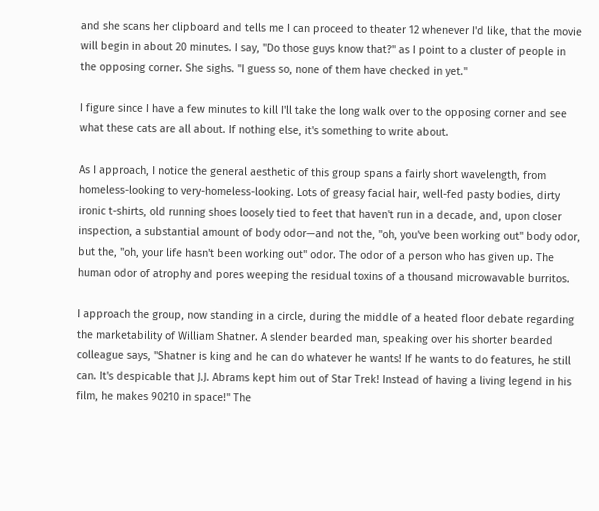and she scans her clipboard and tells me I can proceed to theater 12 whenever I'd like, that the movie will begin in about 20 minutes. I say, "Do those guys know that?" as I point to a cluster of people in the opposing corner. She sighs. "I guess so, none of them have checked in yet."

I figure since I have a few minutes to kill I'll take the long walk over to the opposing corner and see what these cats are all about. If nothing else, it's something to write about.

As I approach, I notice the general aesthetic of this group spans a fairly short wavelength, from homeless-looking to very-homeless-looking. Lots of greasy facial hair, well-fed pasty bodies, dirty ironic t-shirts, old running shoes loosely tied to feet that haven't run in a decade, and, upon closer inspection, a substantial amount of body odor—and not the, "oh, you've been working out" body odor, but the, "oh, your life hasn't been working out" odor. The odor of a person who has given up. The human odor of atrophy and pores weeping the residual toxins of a thousand microwavable burritos.

I approach the group, now standing in a circle, during the middle of a heated floor debate regarding the marketability of William Shatner. A slender bearded man, speaking over his shorter bearded colleague says, "Shatner is king and he can do whatever he wants! If he wants to do features, he still can. It's despicable that J.J. Abrams kept him out of Star Trek! Instead of having a living legend in his film, he makes 90210 in space!" The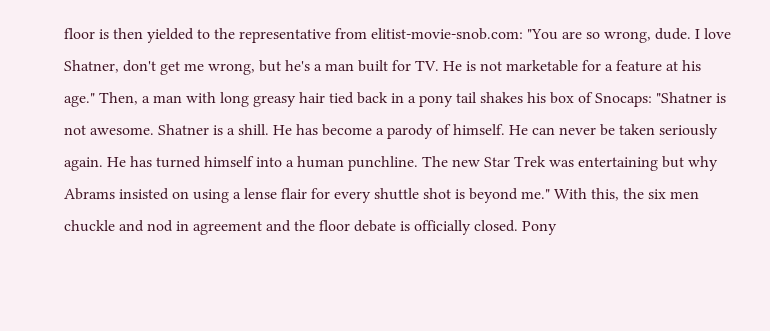floor is then yielded to the representative from elitist-movie-snob.com: "You are so wrong, dude. I love Shatner, don't get me wrong, but he's a man built for TV. He is not marketable for a feature at his age." Then, a man with long greasy hair tied back in a pony tail shakes his box of Snocaps: "Shatner is not awesome. Shatner is a shill. He has become a parody of himself. He can never be taken seriously again. He has turned himself into a human punchline. The new Star Trek was entertaining but why Abrams insisted on using a lense flair for every shuttle shot is beyond me." With this, the six men chuckle and nod in agreement and the floor debate is officially closed. Pony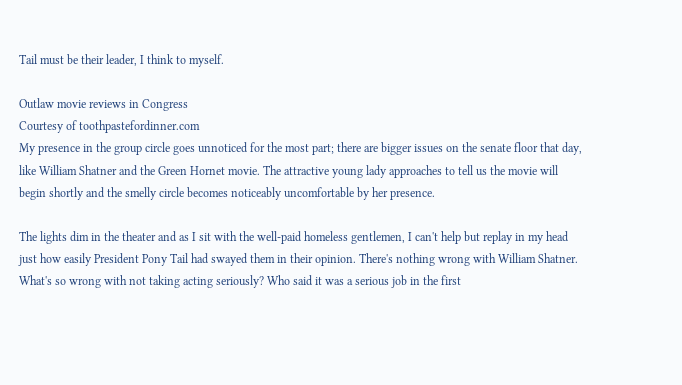Tail must be their leader, I think to myself.

Outlaw movie reviews in Congress
Courtesy of toothpastefordinner.com
My presence in the group circle goes unnoticed for the most part; there are bigger issues on the senate floor that day, like William Shatner and the Green Hornet movie. The attractive young lady approaches to tell us the movie will begin shortly and the smelly circle becomes noticeably uncomfortable by her presence.

The lights dim in the theater and as I sit with the well-paid homeless gentlemen, I can't help but replay in my head just how easily President Pony Tail had swayed them in their opinion. There's nothing wrong with William Shatner. What's so wrong with not taking acting seriously? Who said it was a serious job in the first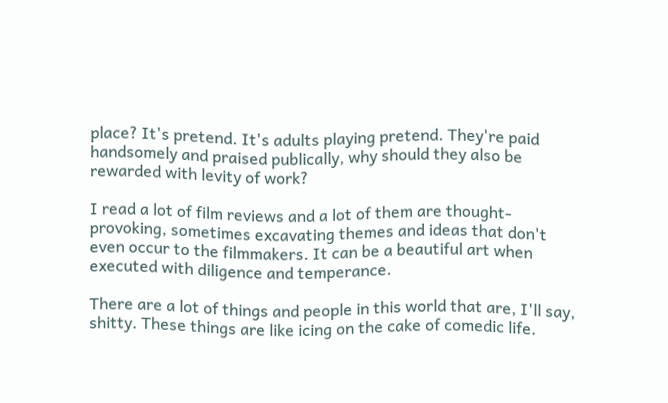place? It's pretend. It's adults playing pretend. They're paid handsomely and praised publically, why should they also be rewarded with levity of work?

I read a lot of film reviews and a lot of them are thought-provoking, sometimes excavating themes and ideas that don't even occur to the filmmakers. It can be a beautiful art when executed with diligence and temperance.

There are a lot of things and people in this world that are, I'll say, shitty. These things are like icing on the cake of comedic life.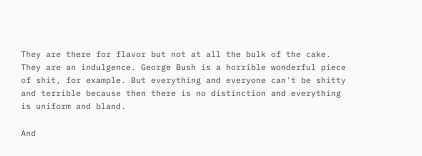They are there for flavor but not at all the bulk of the cake. They are an indulgence. George Bush is a horrible wonderful piece of shit, for example. But everything and everyone can't be shitty and terrible because then there is no distinction and everything is uniform and bland.

And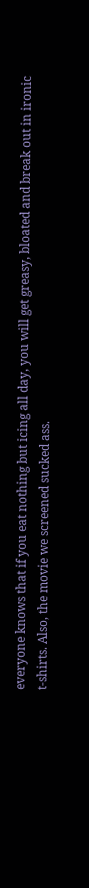everyone knows that if you eat nothing but icing all day, you will get greasy, bloated and break out in ironic t-shirts. Also, the movie we screened sucked ass.